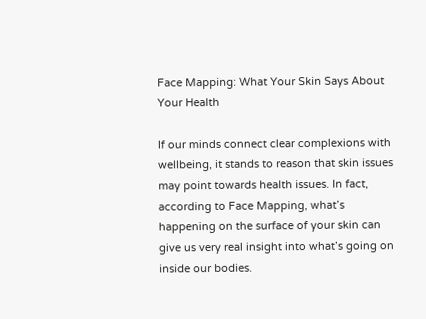Face Mapping: What Your Skin Says About Your Health

If our minds connect clear complexions with wellbeing, it stands to reason that skin issues may point towards health issues. In fact, according to Face Mapping, what’s happening on the surface of your skin can give us very real insight into what’s going on inside our bodies.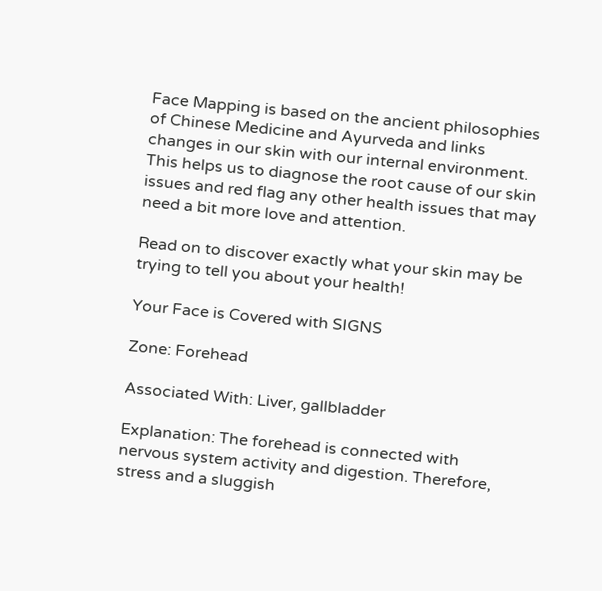Face Mapping is based on the ancient philosophies of Chinese Medicine and Ayurveda and links changes in our skin with our internal environment. This helps us to diagnose the root cause of our skin issues and red flag any other health issues that may need a bit more love and attention.

Read on to discover exactly what your skin may be trying to tell you about your health!

Your Face is Covered with SIGNS

Zone: Forehead

Associated With: Liver, gallbladder

Explanation: The forehead is connected with nervous system activity and digestion. Therefore, stress and a sluggish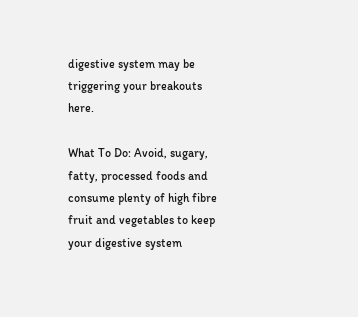digestive system may be triggering your breakouts here.

What To Do: Avoid, sugary, fatty, processed foods and consume plenty of high fibre fruit and vegetables to keep your digestive system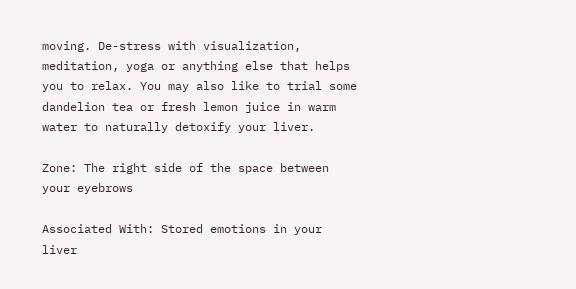moving. De-stress with visualization, meditation, yoga or anything else that helps you to relax. You may also like to trial some dandelion tea or fresh lemon juice in warm water to naturally detoxify your liver.

Zone: The right side of the space between your eyebrows

Associated With: Stored emotions in your liver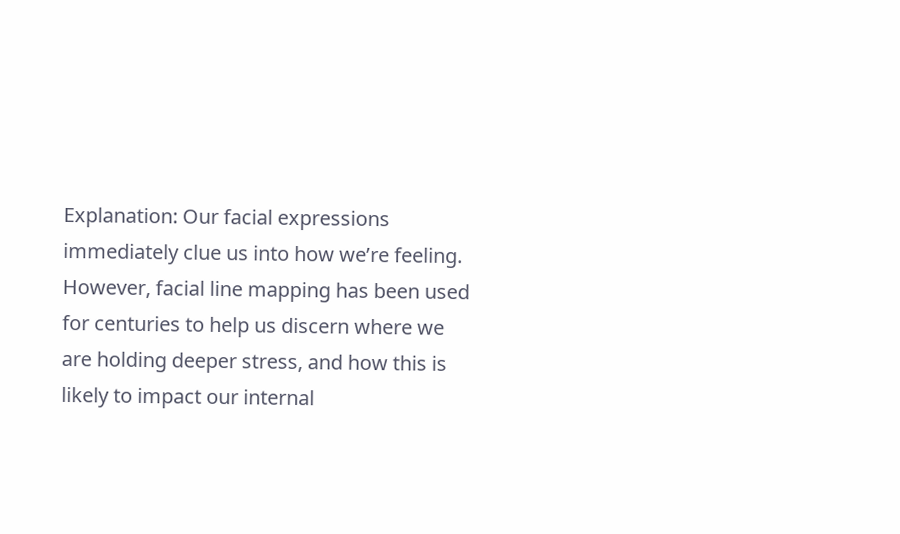Explanation: Our facial expressions immediately clue us into how we’re feeling. However, facial line mapping has been used for centuries to help us discern where we are holding deeper stress, and how this is likely to impact our internal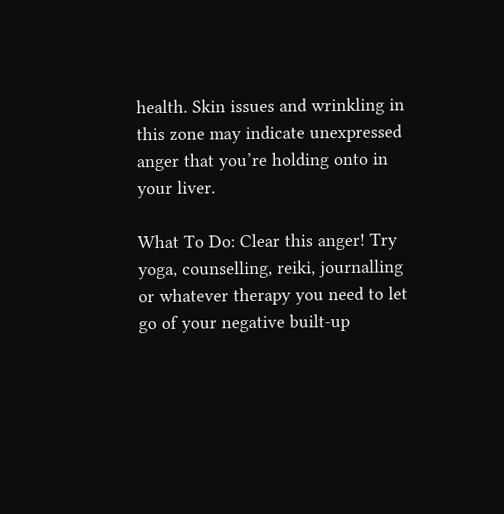health. Skin issues and wrinkling in this zone may indicate unexpressed anger that you’re holding onto in your liver.

What To Do: Clear this anger! Try yoga, counselling, reiki, journalling or whatever therapy you need to let go of your negative built-up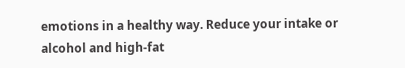emotions in a healthy way. Reduce your intake or alcohol and high-fat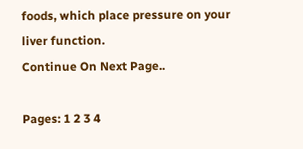foods, which place pressure on your liver function.
Continue On Next Page..

Pages: 1 2 3 4